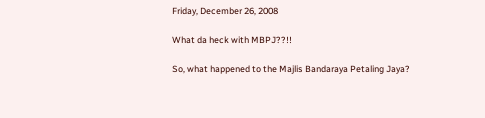Friday, December 26, 2008

What da heck with MBPJ??!!

So, what happened to the Majlis Bandaraya Petaling Jaya?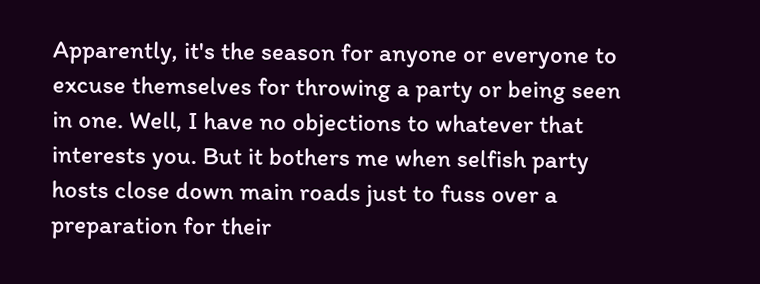Apparently, it's the season for anyone or everyone to excuse themselves for throwing a party or being seen in one. Well, I have no objections to whatever that interests you. But it bothers me when selfish party hosts close down main roads just to fuss over a preparation for their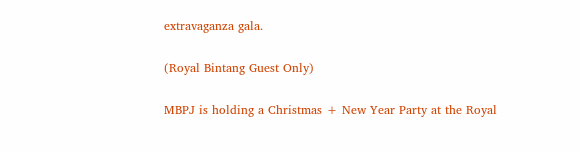extravaganza gala.

(Royal Bintang Guest Only)

MBPJ is holding a Christmas + New Year Party at the Royal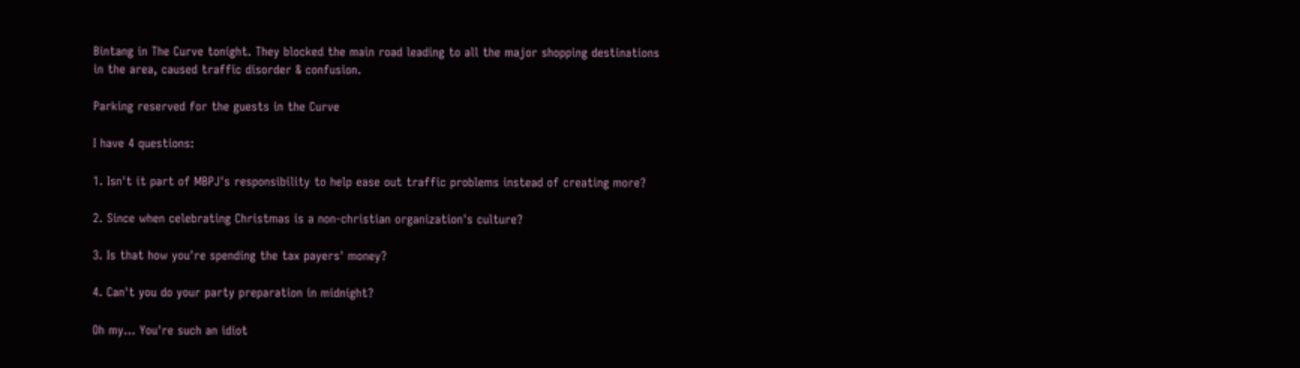Bintang in The Curve tonight. They blocked the main road leading to all the major shopping destinations in the area, caused traffic disorder & confusion.

Parking reserved for the guests in the Curve

I have 4 questions:

1. Isn't it part of MBPJ's responsibility to help ease out traffic problems instead of creating more?

2. Since when celebrating Christmas is a non-christian organization's culture?

3. Is that how you're spending the tax payers' money?

4. Can't you do your party preparation in midnight?

Oh my... You're such an idiot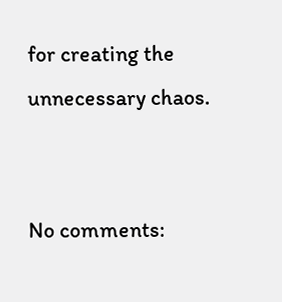for creating the unnecessary chaos.


No comments: